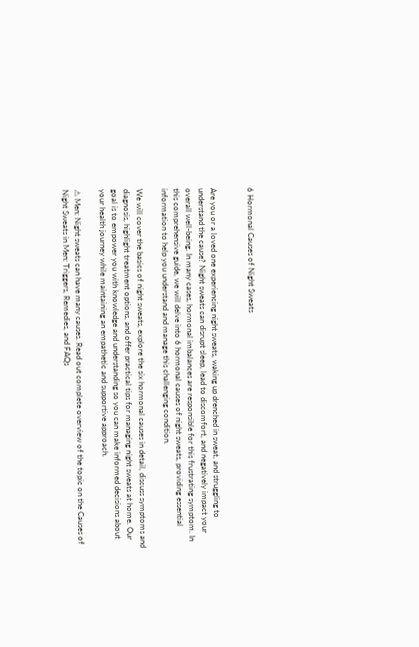6 Hormonal Causes of Night Sweats


Are you or a loved one experiencing night sweats, waking up drenched in sweat, and struggling to understand the cause? Night sweats can disrupt sleep, lead to discomfort, and negatively impact your overall well-being. In many cases, hormonal imbalances are responsible for this frustrating symptom. In this comprehensive guide, we will delve into 6 hormonal causes of night sweats, providing essential information to help you understand and manage this challenging condition.

We will cover the basics of night sweats, explore the six hormonal causes in detail, discuss symptoms and diagnosis, highlight treatment options, and offer practical tips for managing night sweats at home. Our goal is to empower you with knowledge and understanding so you can make informed decisions about your health journey while maintaining an empathetic and supportive approach.

⚠ Men: Night sweats can have many causes. Read out complete overview of the topic on the Causes of Night Sweats in Men: Triggers, Remedies, and FAQs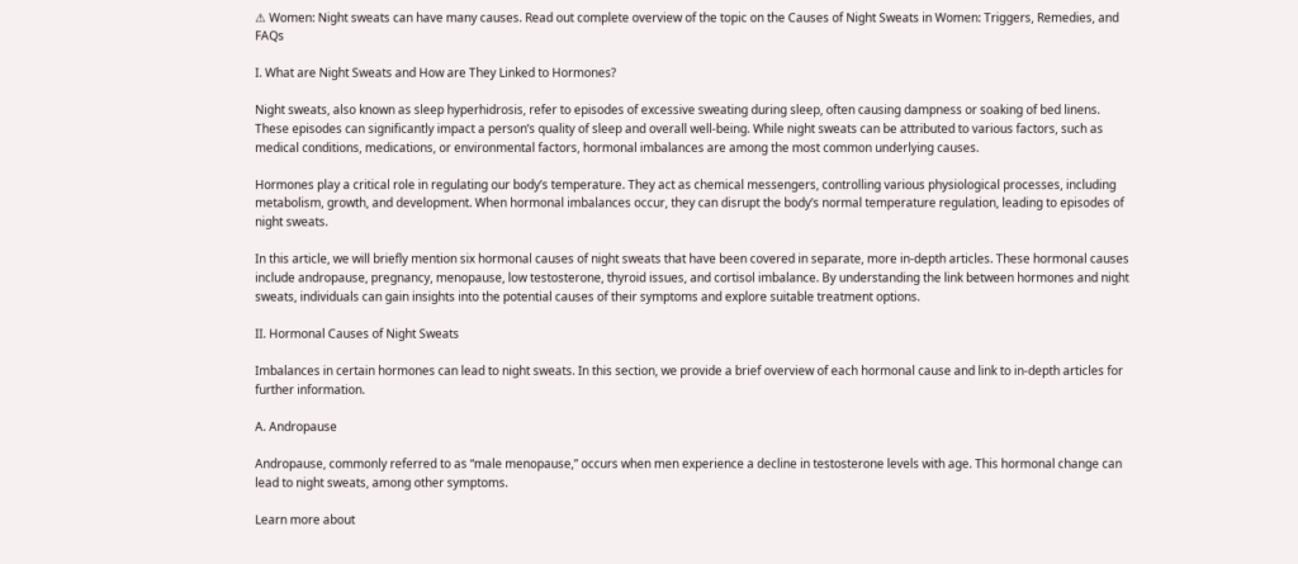⚠ Women: Night sweats can have many causes. Read out complete overview of the topic on the Causes of Night Sweats in Women: Triggers, Remedies, and FAQs

I. What are Night Sweats and How are They Linked to Hormones?

Night sweats, also known as sleep hyperhidrosis, refer to episodes of excessive sweating during sleep, often causing dampness or soaking of bed linens. These episodes can significantly impact a person’s quality of sleep and overall well-being. While night sweats can be attributed to various factors, such as medical conditions, medications, or environmental factors, hormonal imbalances are among the most common underlying causes.

Hormones play a critical role in regulating our body’s temperature. They act as chemical messengers, controlling various physiological processes, including metabolism, growth, and development. When hormonal imbalances occur, they can disrupt the body’s normal temperature regulation, leading to episodes of night sweats.

In this article, we will briefly mention six hormonal causes of night sweats that have been covered in separate, more in-depth articles. These hormonal causes include andropause, pregnancy, menopause, low testosterone, thyroid issues, and cortisol imbalance. By understanding the link between hormones and night sweats, individuals can gain insights into the potential causes of their symptoms and explore suitable treatment options.

II. Hormonal Causes of Night Sweats

Imbalances in certain hormones can lead to night sweats. In this section, we provide a brief overview of each hormonal cause and link to in-depth articles for further information.

A. Andropause

Andropause, commonly referred to as “male menopause,” occurs when men experience a decline in testosterone levels with age. This hormonal change can lead to night sweats, among other symptoms.

Learn more about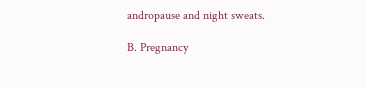andropause and night sweats.

B. Pregnancy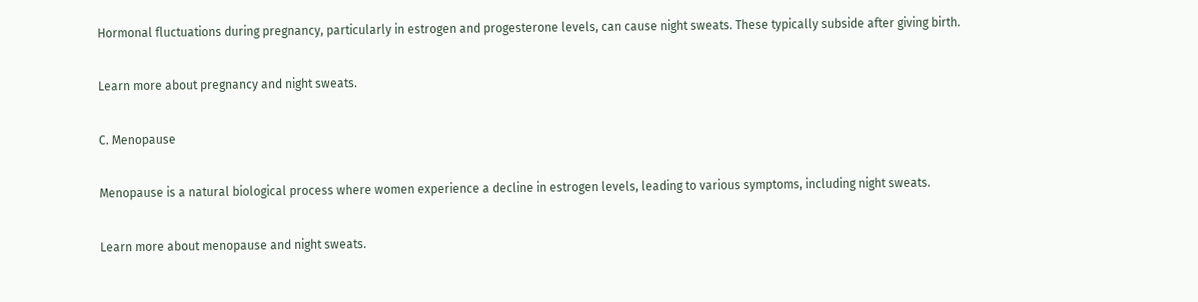Hormonal fluctuations during pregnancy, particularly in estrogen and progesterone levels, can cause night sweats. These typically subside after giving birth.

Learn more about pregnancy and night sweats.

C. Menopause

Menopause is a natural biological process where women experience a decline in estrogen levels, leading to various symptoms, including night sweats.

Learn more about menopause and night sweats.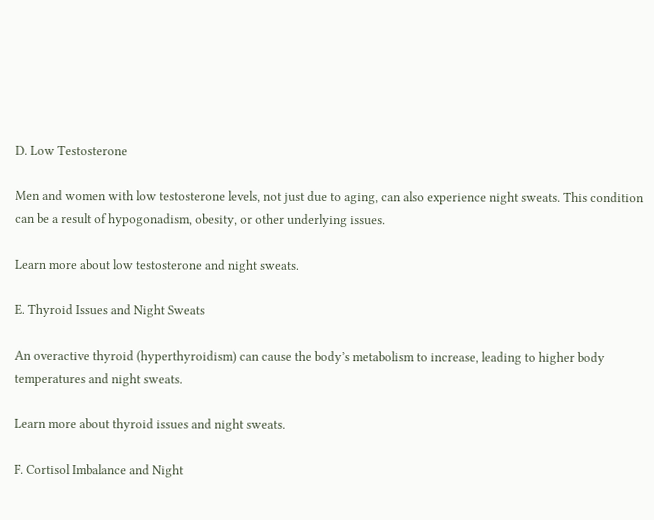D. Low Testosterone

Men and women with low testosterone levels, not just due to aging, can also experience night sweats. This condition can be a result of hypogonadism, obesity, or other underlying issues.

Learn more about low testosterone and night sweats.

E. Thyroid Issues and Night Sweats

An overactive thyroid (hyperthyroidism) can cause the body’s metabolism to increase, leading to higher body temperatures and night sweats.

Learn more about thyroid issues and night sweats.

F. Cortisol Imbalance and Night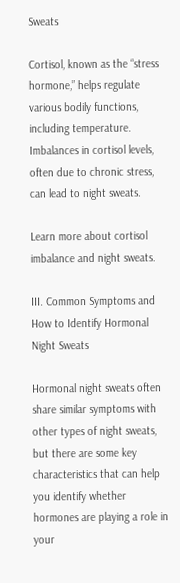Sweats

Cortisol, known as the “stress hormone,” helps regulate various bodily functions, including temperature. Imbalances in cortisol levels, often due to chronic stress, can lead to night sweats.

Learn more about cortisol imbalance and night sweats.

III. Common Symptoms and How to Identify Hormonal Night Sweats

Hormonal night sweats often share similar symptoms with other types of night sweats, but there are some key characteristics that can help you identify whether hormones are playing a role in your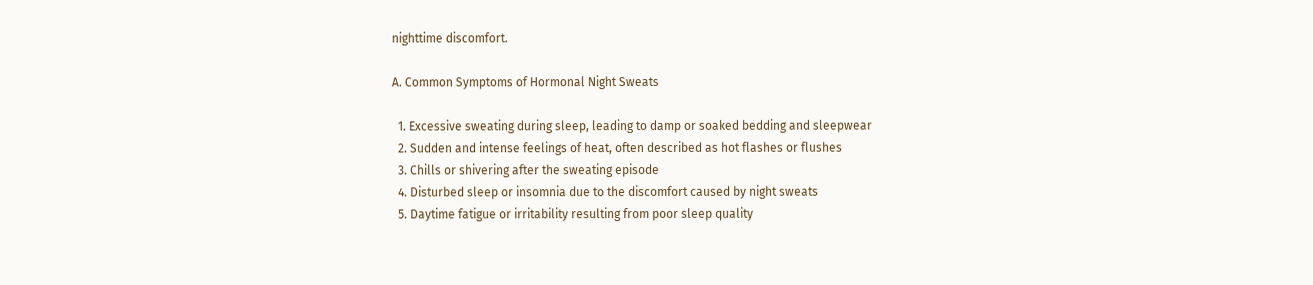nighttime discomfort.

A. Common Symptoms of Hormonal Night Sweats

  1. Excessive sweating during sleep, leading to damp or soaked bedding and sleepwear
  2. Sudden and intense feelings of heat, often described as hot flashes or flushes
  3. Chills or shivering after the sweating episode
  4. Disturbed sleep or insomnia due to the discomfort caused by night sweats
  5. Daytime fatigue or irritability resulting from poor sleep quality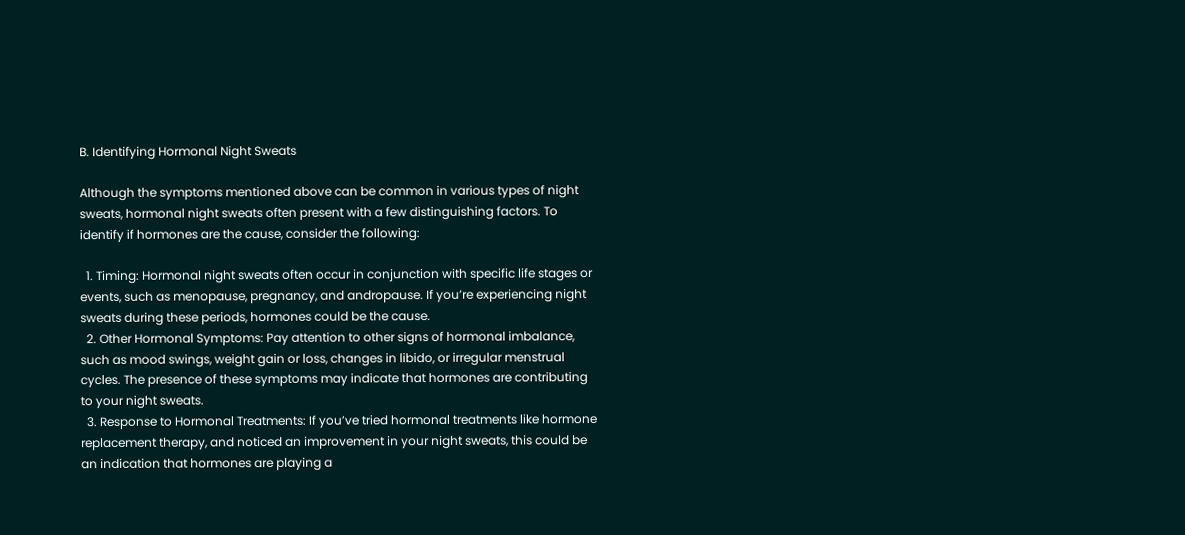B. Identifying Hormonal Night Sweats

Although the symptoms mentioned above can be common in various types of night sweats, hormonal night sweats often present with a few distinguishing factors. To identify if hormones are the cause, consider the following:

  1. Timing: Hormonal night sweats often occur in conjunction with specific life stages or events, such as menopause, pregnancy, and andropause. If you’re experiencing night sweats during these periods, hormones could be the cause.
  2. Other Hormonal Symptoms: Pay attention to other signs of hormonal imbalance, such as mood swings, weight gain or loss, changes in libido, or irregular menstrual cycles. The presence of these symptoms may indicate that hormones are contributing to your night sweats.
  3. Response to Hormonal Treatments: If you’ve tried hormonal treatments like hormone replacement therapy, and noticed an improvement in your night sweats, this could be an indication that hormones are playing a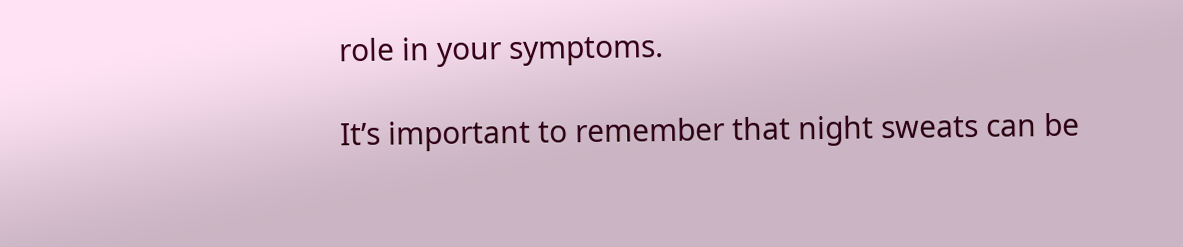role in your symptoms.

It’s important to remember that night sweats can be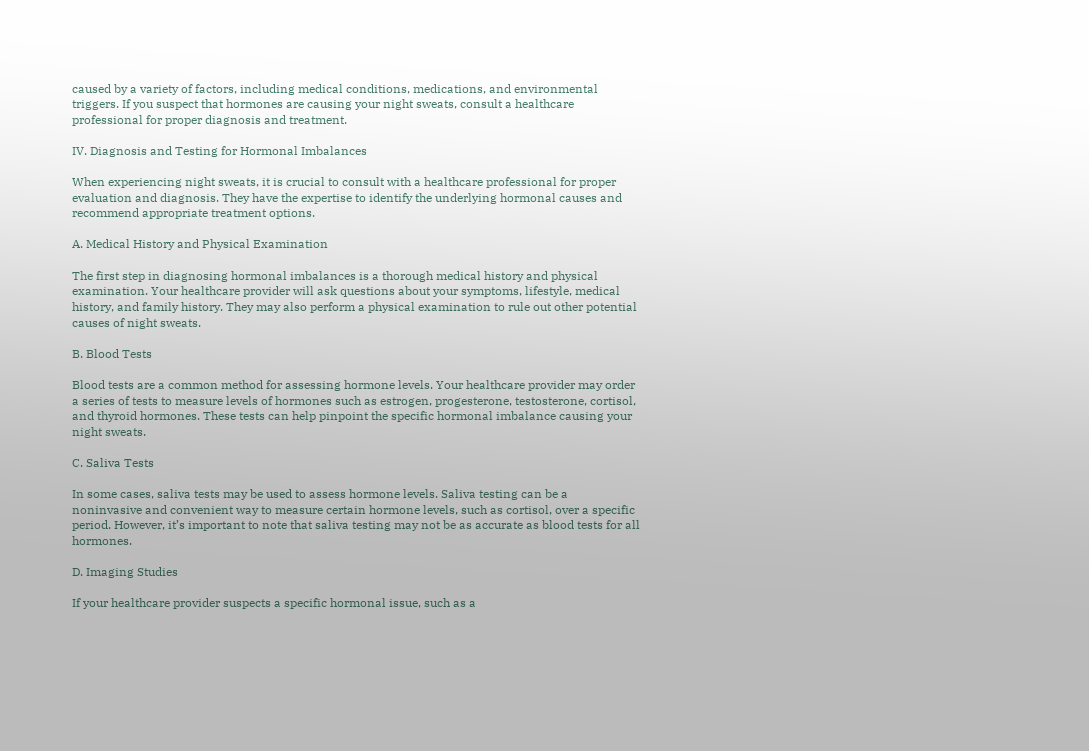caused by a variety of factors, including medical conditions, medications, and environmental triggers. If you suspect that hormones are causing your night sweats, consult a healthcare professional for proper diagnosis and treatment.

IV. Diagnosis and Testing for Hormonal Imbalances

When experiencing night sweats, it is crucial to consult with a healthcare professional for proper evaluation and diagnosis. They have the expertise to identify the underlying hormonal causes and recommend appropriate treatment options.

A. Medical History and Physical Examination

The first step in diagnosing hormonal imbalances is a thorough medical history and physical examination. Your healthcare provider will ask questions about your symptoms, lifestyle, medical history, and family history. They may also perform a physical examination to rule out other potential causes of night sweats.

B. Blood Tests

Blood tests are a common method for assessing hormone levels. Your healthcare provider may order a series of tests to measure levels of hormones such as estrogen, progesterone, testosterone, cortisol, and thyroid hormones. These tests can help pinpoint the specific hormonal imbalance causing your night sweats.

C. Saliva Tests

In some cases, saliva tests may be used to assess hormone levels. Saliva testing can be a noninvasive and convenient way to measure certain hormone levels, such as cortisol, over a specific period. However, it’s important to note that saliva testing may not be as accurate as blood tests for all hormones.

D. Imaging Studies

If your healthcare provider suspects a specific hormonal issue, such as a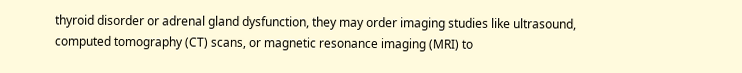thyroid disorder or adrenal gland dysfunction, they may order imaging studies like ultrasound, computed tomography (CT) scans, or magnetic resonance imaging (MRI) to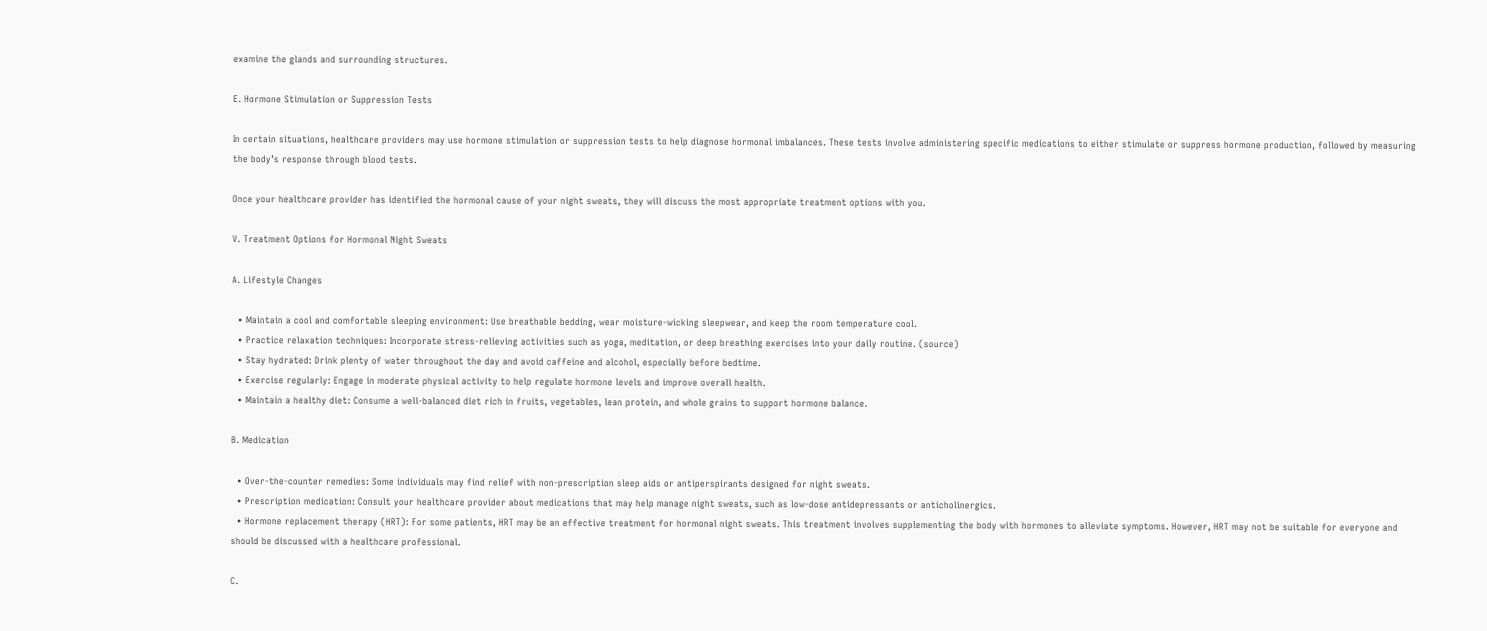examine the glands and surrounding structures.

E. Hormone Stimulation or Suppression Tests

In certain situations, healthcare providers may use hormone stimulation or suppression tests to help diagnose hormonal imbalances. These tests involve administering specific medications to either stimulate or suppress hormone production, followed by measuring the body’s response through blood tests.

Once your healthcare provider has identified the hormonal cause of your night sweats, they will discuss the most appropriate treatment options with you.

V. Treatment Options for Hormonal Night Sweats

A. Lifestyle Changes

  • Maintain a cool and comfortable sleeping environment: Use breathable bedding, wear moisture-wicking sleepwear, and keep the room temperature cool.
  • Practice relaxation techniques: Incorporate stress-relieving activities such as yoga, meditation, or deep breathing exercises into your daily routine. (source)
  • Stay hydrated: Drink plenty of water throughout the day and avoid caffeine and alcohol, especially before bedtime.
  • Exercise regularly: Engage in moderate physical activity to help regulate hormone levels and improve overall health.
  • Maintain a healthy diet: Consume a well-balanced diet rich in fruits, vegetables, lean protein, and whole grains to support hormone balance.

B. Medication

  • Over-the-counter remedies: Some individuals may find relief with non-prescription sleep aids or antiperspirants designed for night sweats.
  • Prescription medication: Consult your healthcare provider about medications that may help manage night sweats, such as low-dose antidepressants or anticholinergics.
  • Hormone replacement therapy (HRT): For some patients, HRT may be an effective treatment for hormonal night sweats. This treatment involves supplementing the body with hormones to alleviate symptoms. However, HRT may not be suitable for everyone and should be discussed with a healthcare professional.

C.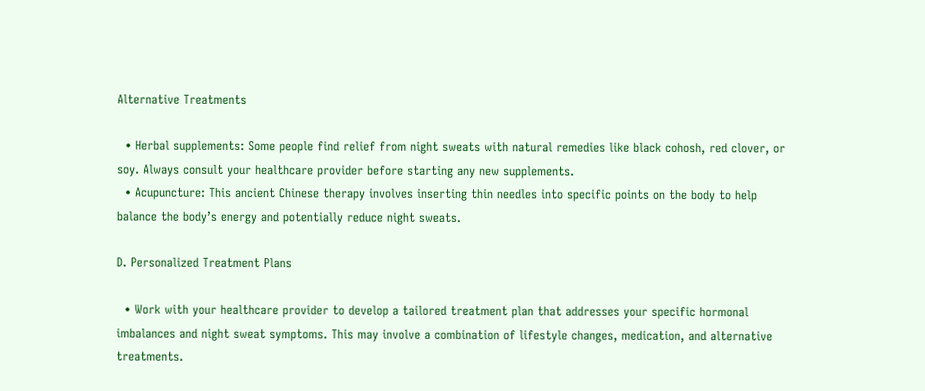Alternative Treatments

  • Herbal supplements: Some people find relief from night sweats with natural remedies like black cohosh, red clover, or soy. Always consult your healthcare provider before starting any new supplements.
  • Acupuncture: This ancient Chinese therapy involves inserting thin needles into specific points on the body to help balance the body’s energy and potentially reduce night sweats.

D. Personalized Treatment Plans

  • Work with your healthcare provider to develop a tailored treatment plan that addresses your specific hormonal imbalances and night sweat symptoms. This may involve a combination of lifestyle changes, medication, and alternative treatments.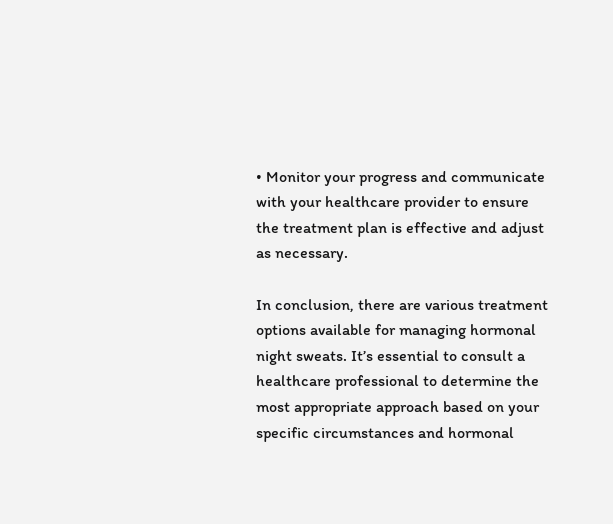• Monitor your progress and communicate with your healthcare provider to ensure the treatment plan is effective and adjust as necessary.

In conclusion, there are various treatment options available for managing hormonal night sweats. It’s essential to consult a healthcare professional to determine the most appropriate approach based on your specific circumstances and hormonal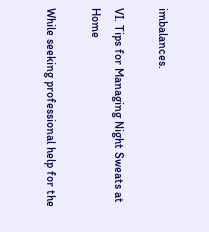imbalances.

VI. Tips for Managing Night Sweats at Home

While seeking professional help for the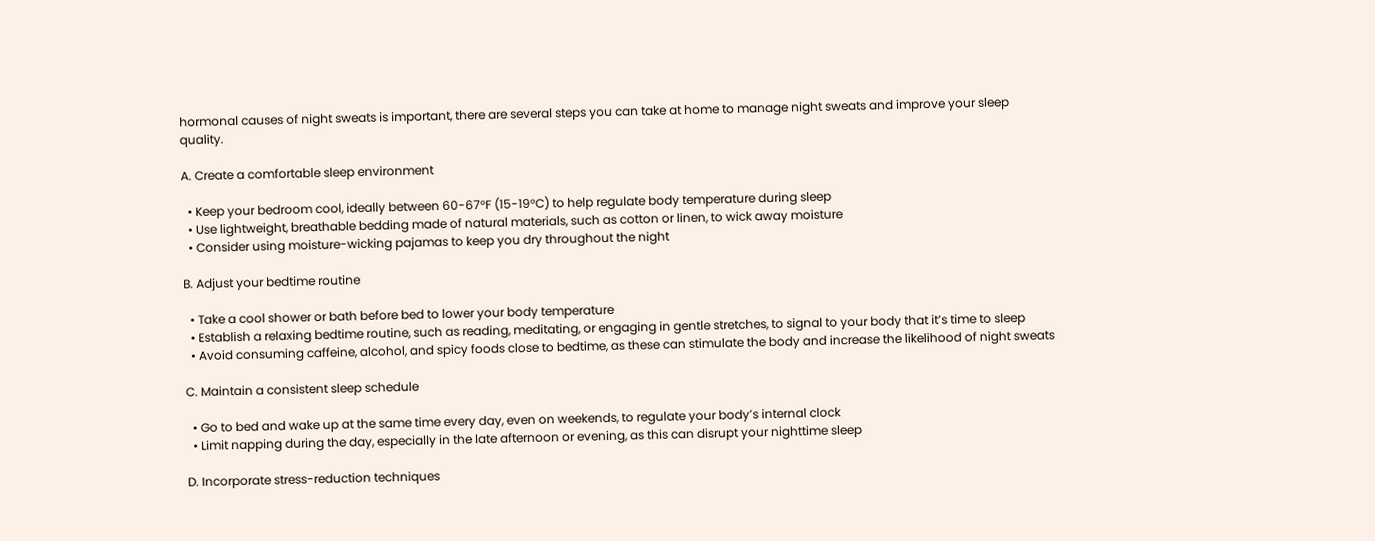hormonal causes of night sweats is important, there are several steps you can take at home to manage night sweats and improve your sleep quality.

A. Create a comfortable sleep environment

  • Keep your bedroom cool, ideally between 60-67°F (15-19°C) to help regulate body temperature during sleep
  • Use lightweight, breathable bedding made of natural materials, such as cotton or linen, to wick away moisture
  • Consider using moisture-wicking pajamas to keep you dry throughout the night

B. Adjust your bedtime routine

  • Take a cool shower or bath before bed to lower your body temperature
  • Establish a relaxing bedtime routine, such as reading, meditating, or engaging in gentle stretches, to signal to your body that it’s time to sleep
  • Avoid consuming caffeine, alcohol, and spicy foods close to bedtime, as these can stimulate the body and increase the likelihood of night sweats

C. Maintain a consistent sleep schedule

  • Go to bed and wake up at the same time every day, even on weekends, to regulate your body’s internal clock
  • Limit napping during the day, especially in the late afternoon or evening, as this can disrupt your nighttime sleep

D. Incorporate stress-reduction techniques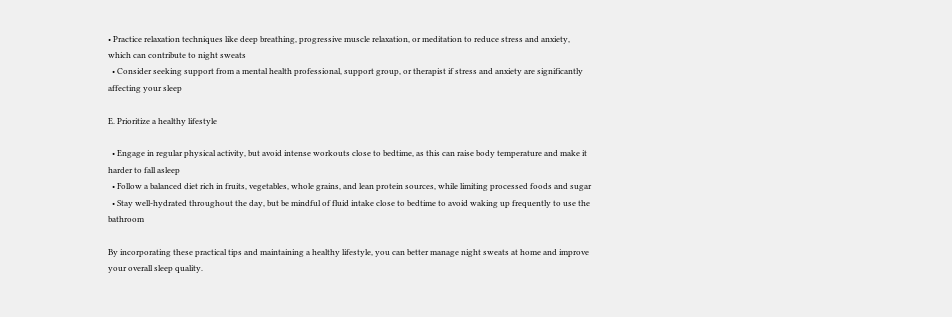• Practice relaxation techniques like deep breathing, progressive muscle relaxation, or meditation to reduce stress and anxiety, which can contribute to night sweats
  • Consider seeking support from a mental health professional, support group, or therapist if stress and anxiety are significantly affecting your sleep

E. Prioritize a healthy lifestyle

  • Engage in regular physical activity, but avoid intense workouts close to bedtime, as this can raise body temperature and make it harder to fall asleep
  • Follow a balanced diet rich in fruits, vegetables, whole grains, and lean protein sources, while limiting processed foods and sugar
  • Stay well-hydrated throughout the day, but be mindful of fluid intake close to bedtime to avoid waking up frequently to use the bathroom

By incorporating these practical tips and maintaining a healthy lifestyle, you can better manage night sweats at home and improve your overall sleep quality.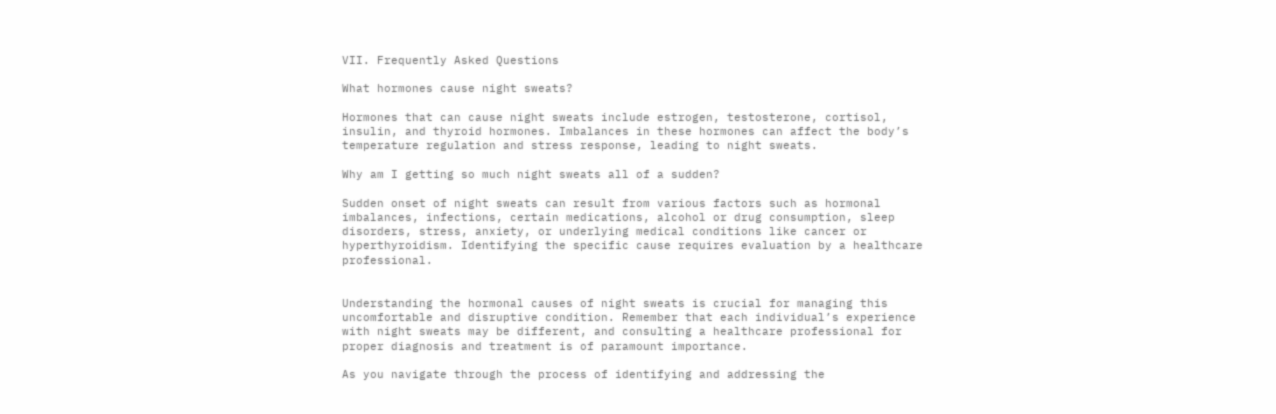VII. Frequently Asked Questions

What hormones cause night sweats?

Hormones that can cause night sweats include estrogen, testosterone, cortisol, insulin, and thyroid hormones. Imbalances in these hormones can affect the body’s temperature regulation and stress response, leading to night sweats.

Why am I getting so much night sweats all of a sudden?

Sudden onset of night sweats can result from various factors such as hormonal imbalances, infections, certain medications, alcohol or drug consumption, sleep disorders, stress, anxiety, or underlying medical conditions like cancer or hyperthyroidism. Identifying the specific cause requires evaluation by a healthcare professional.


Understanding the hormonal causes of night sweats is crucial for managing this uncomfortable and disruptive condition. Remember that each individual’s experience with night sweats may be different, and consulting a healthcare professional for proper diagnosis and treatment is of paramount importance.

As you navigate through the process of identifying and addressing the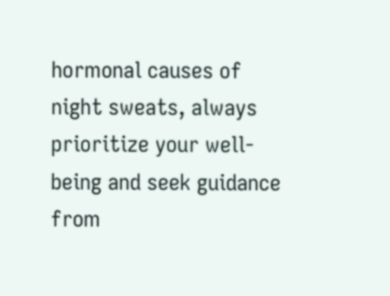hormonal causes of night sweats, always prioritize your well-being and seek guidance from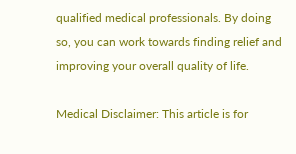qualified medical professionals. By doing so, you can work towards finding relief and improving your overall quality of life.

Medical Disclaimer: This article is for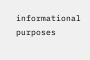informational purposes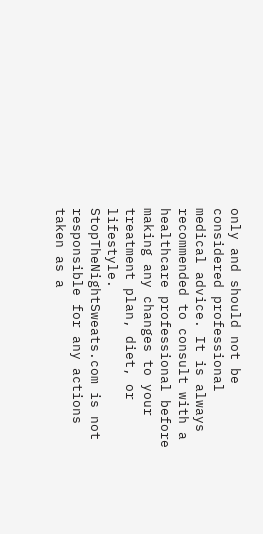only and should not be considered professional medical advice. It is always recommended to consult with a healthcare professional before making any changes to your treatment plan, diet, or lifestyle. StopTheNightSweats.com is not responsible for any actions taken as a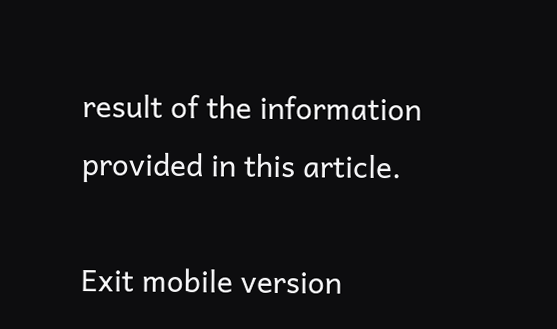result of the information provided in this article.

Exit mobile version